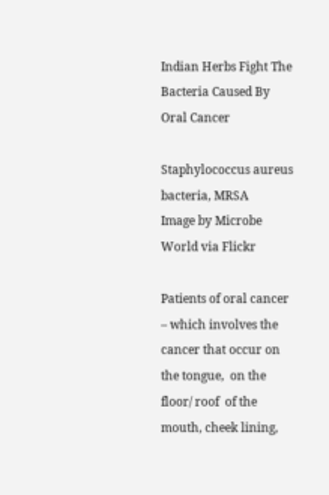Indian Herbs Fight The Bacteria Caused By Oral Cancer

Staphylococcus aureus bacteria, MRSA
Image by Microbe World via Flickr

Patients of oral cancer – which involves the cancer that occur on the tongue,  on the floor/ roof  of the mouth, cheek lining,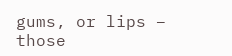gums, or lips – those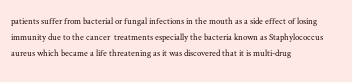patients suffer from bacterial or fungal infections in the mouth as a side effect of losing immunity due to the cancer  treatments especially the bacteria known as Staphylococcus aureus which became a life threatening as it was discovered that it is multi-drug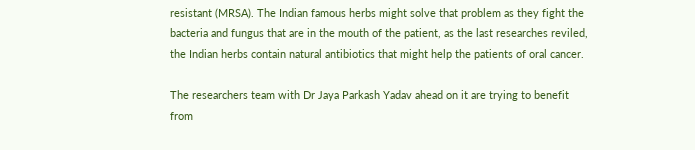resistant (MRSA). The Indian famous herbs might solve that problem as they fight the bacteria and fungus that are in the mouth of the patient, as the last researches reviled, the Indian herbs contain natural antibiotics that might help the patients of oral cancer.

The researchers team with Dr Jaya Parkash Yadav ahead on it are trying to benefit from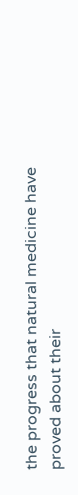the progress that natural medicine have proved about their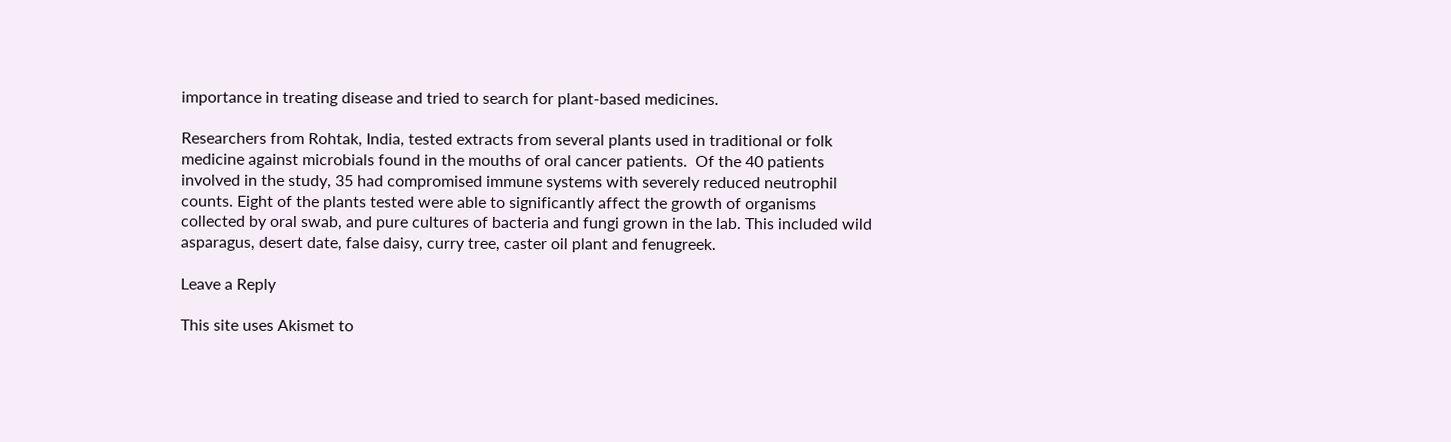importance in treating disease and tried to search for plant-based medicines.

Researchers from Rohtak, India, tested extracts from several plants used in traditional or folk medicine against microbials found in the mouths of oral cancer patients.  Of the 40 patients involved in the study, 35 had compromised immune systems with severely reduced neutrophil counts. Eight of the plants tested were able to significantly affect the growth of organisms collected by oral swab, and pure cultures of bacteria and fungi grown in the lab. This included wild asparagus, desert date, false daisy, curry tree, caster oil plant and fenugreek.

Leave a Reply

This site uses Akismet to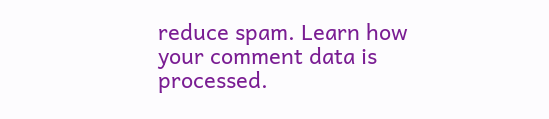reduce spam. Learn how your comment data is processed.